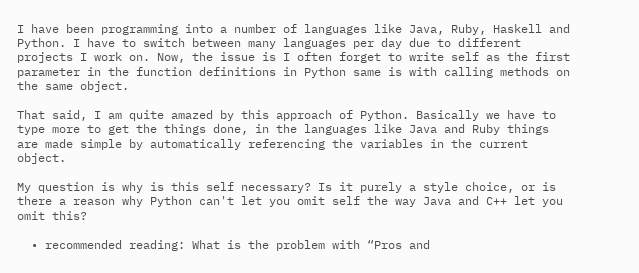I have been programming into a number of languages like Java, Ruby, Haskell and Python. I have to switch between many languages per day due to different projects I work on. Now, the issue is I often forget to write self as the first parameter in the function definitions in Python same is with calling methods on the same object.

That said, I am quite amazed by this approach of Python. Basically we have to type more to get the things done, in the languages like Java and Ruby things are made simple by automatically referencing the variables in the current object.

My question is why is this self necessary? Is it purely a style choice, or is there a reason why Python can't let you omit self the way Java and C++ let you omit this?

  • recommended reading: What is the problem with “Pros and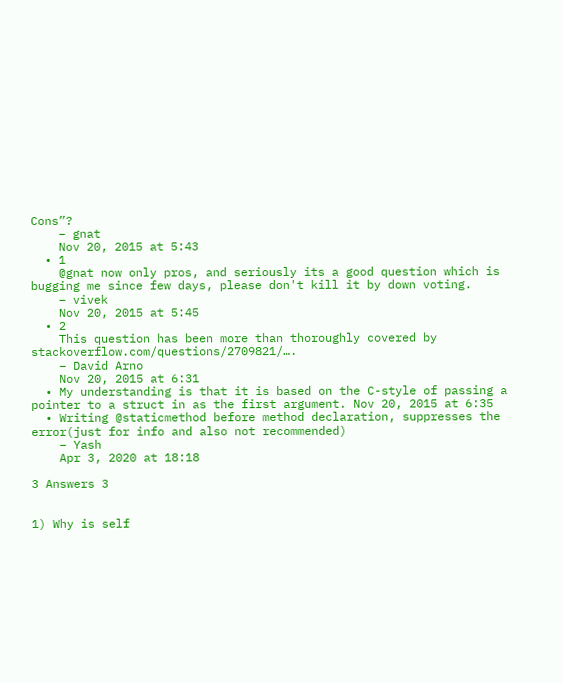Cons”?
    – gnat
    Nov 20, 2015 at 5:43
  • 1
    @gnat now only pros, and seriously its a good question which is bugging me since few days, please don't kill it by down voting.
    – vivek
    Nov 20, 2015 at 5:45
  • 2
    This question has been more than thoroughly covered by stackoverflow.com/questions/2709821/….
    – David Arno
    Nov 20, 2015 at 6:31
  • My understanding is that it is based on the C-style of passing a pointer to a struct in as the first argument. Nov 20, 2015 at 6:35
  • Writing @staticmethod before method declaration, suppresses the error(just for info and also not recommended)
    – Yash
    Apr 3, 2020 at 18:18

3 Answers 3


1) Why is self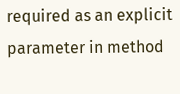required as an explicit parameter in method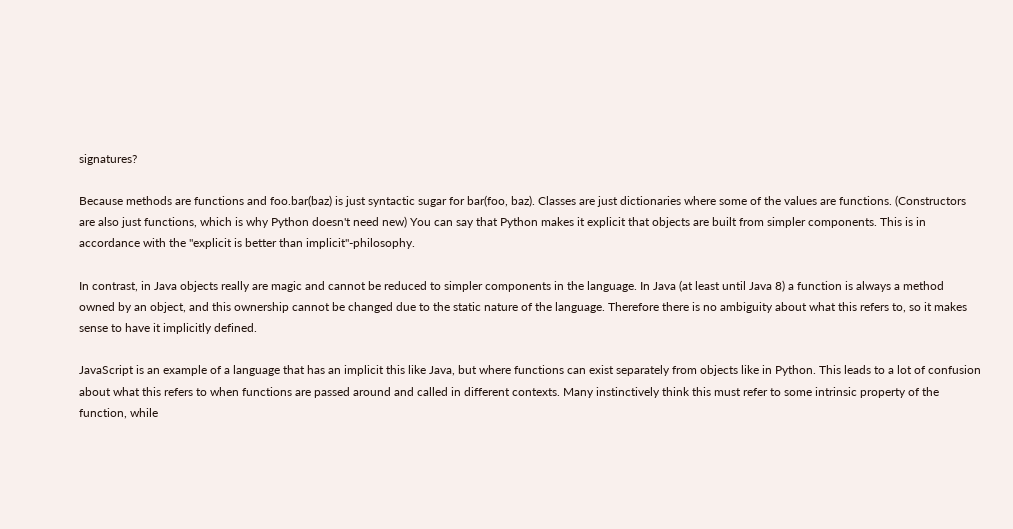signatures?

Because methods are functions and foo.bar(baz) is just syntactic sugar for bar(foo, baz). Classes are just dictionaries where some of the values are functions. (Constructors are also just functions, which is why Python doesn't need new) You can say that Python makes it explicit that objects are built from simpler components. This is in accordance with the "explicit is better than implicit"-philosophy.

In contrast, in Java objects really are magic and cannot be reduced to simpler components in the language. In Java (at least until Java 8) a function is always a method owned by an object, and this ownership cannot be changed due to the static nature of the language. Therefore there is no ambiguity about what this refers to, so it makes sense to have it implicitly defined.

JavaScript is an example of a language that has an implicit this like Java, but where functions can exist separately from objects like in Python. This leads to a lot of confusion about what this refers to when functions are passed around and called in different contexts. Many instinctively think this must refer to some intrinsic property of the function, while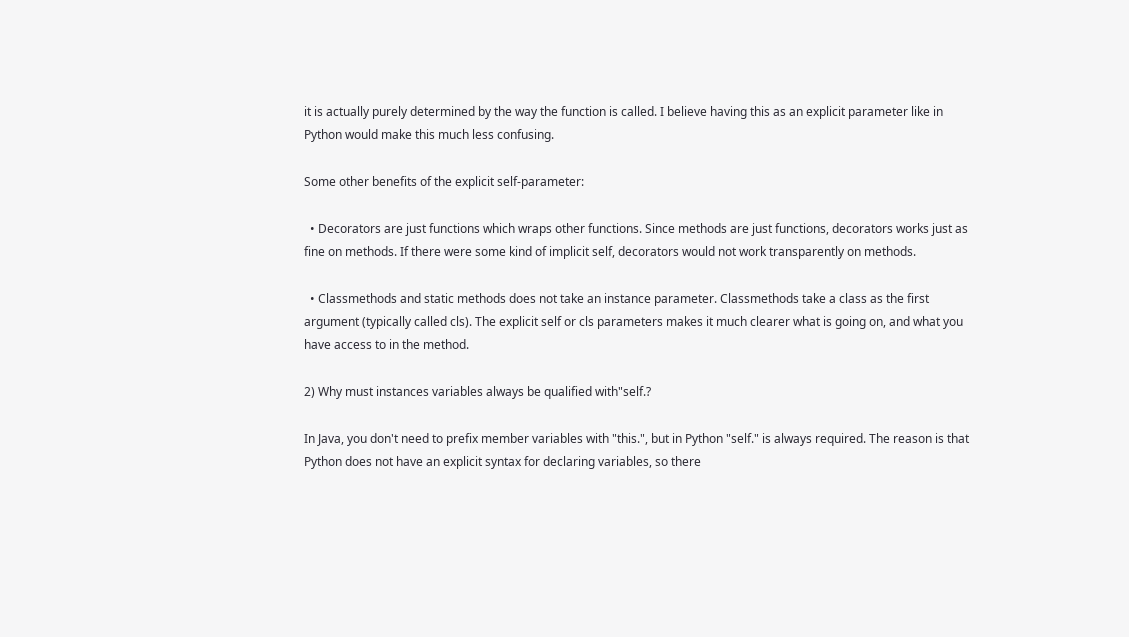it is actually purely determined by the way the function is called. I believe having this as an explicit parameter like in Python would make this much less confusing.

Some other benefits of the explicit self-parameter:

  • Decorators are just functions which wraps other functions. Since methods are just functions, decorators works just as fine on methods. If there were some kind of implicit self, decorators would not work transparently on methods.

  • Classmethods and static methods does not take an instance parameter. Classmethods take a class as the first argument (typically called cls). The explicit self or cls parameters makes it much clearer what is going on, and what you have access to in the method.

2) Why must instances variables always be qualified with"self.?

In Java, you don't need to prefix member variables with "this.", but in Python "self." is always required. The reason is that Python does not have an explicit syntax for declaring variables, so there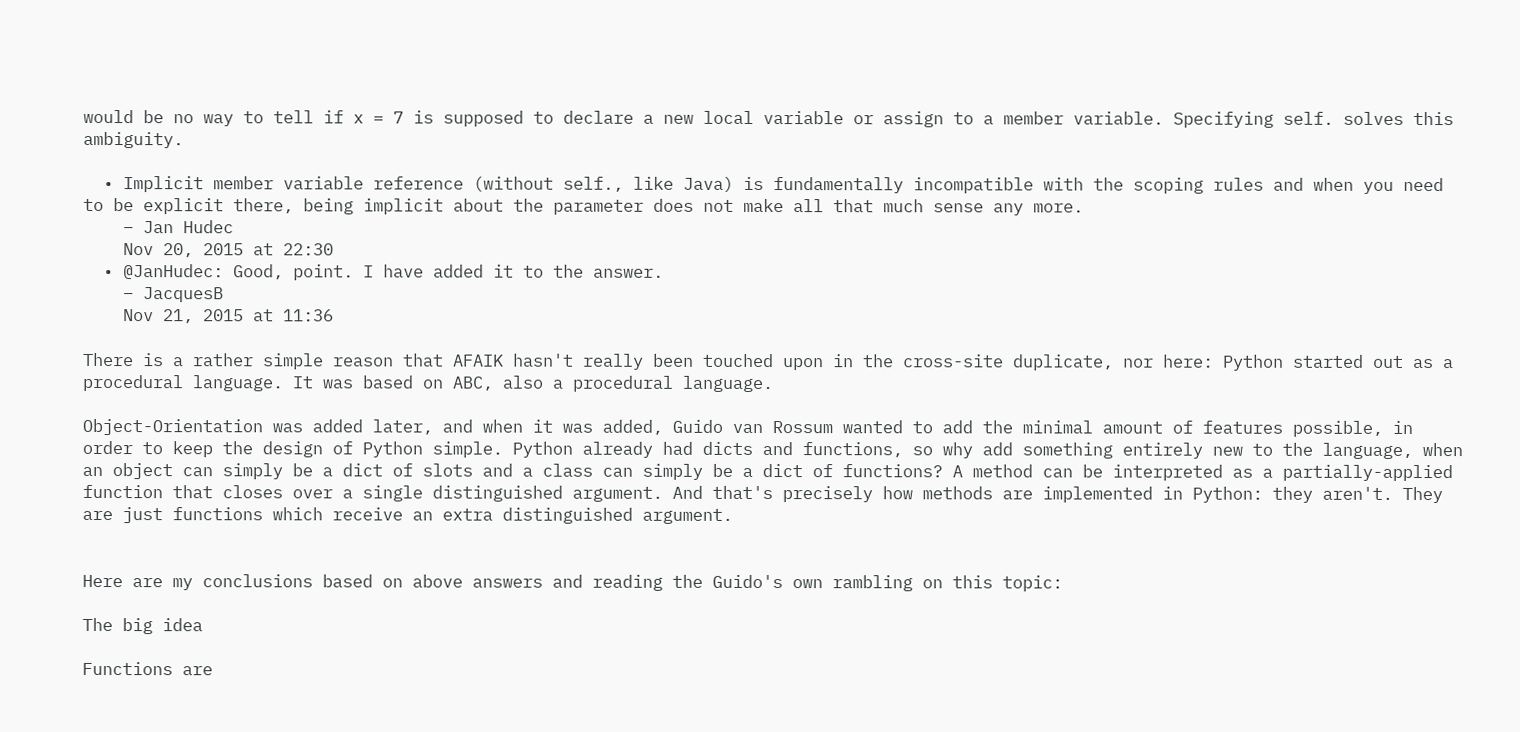would be no way to tell if x = 7 is supposed to declare a new local variable or assign to a member variable. Specifying self. solves this ambiguity.

  • Implicit member variable reference (without self., like Java) is fundamentally incompatible with the scoping rules and when you need to be explicit there, being implicit about the parameter does not make all that much sense any more.
    – Jan Hudec
    Nov 20, 2015 at 22:30
  • @JanHudec: Good, point. I have added it to the answer.
    – JacquesB
    Nov 21, 2015 at 11:36

There is a rather simple reason that AFAIK hasn't really been touched upon in the cross-site duplicate, nor here: Python started out as a procedural language. It was based on ABC, also a procedural language.

Object-Orientation was added later, and when it was added, Guido van Rossum wanted to add the minimal amount of features possible, in order to keep the design of Python simple. Python already had dicts and functions, so why add something entirely new to the language, when an object can simply be a dict of slots and a class can simply be a dict of functions? A method can be interpreted as a partially-applied function that closes over a single distinguished argument. And that's precisely how methods are implemented in Python: they aren't. They are just functions which receive an extra distinguished argument.


Here are my conclusions based on above answers and reading the Guido's own rambling on this topic:

The big idea

Functions are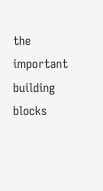the important building blocks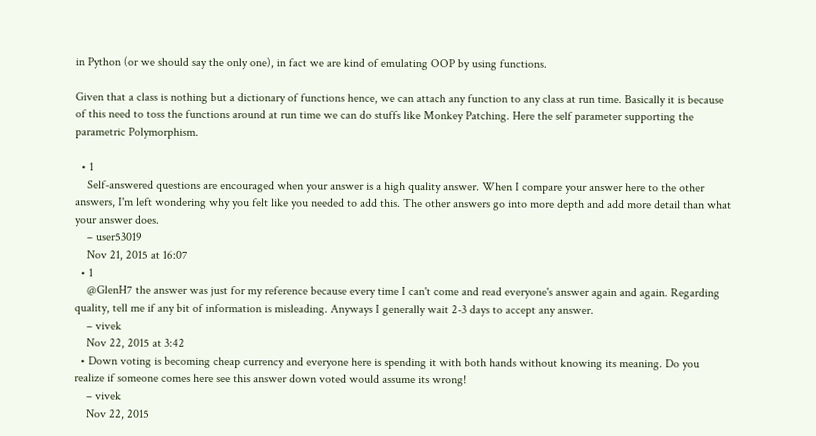in Python (or we should say the only one), in fact we are kind of emulating OOP by using functions.

Given that a class is nothing but a dictionary of functions hence, we can attach any function to any class at run time. Basically it is because of this need to toss the functions around at run time we can do stuffs like Monkey Patching. Here the self parameter supporting the parametric Polymorphism.

  • 1
    Self-answered questions are encouraged when your answer is a high quality answer. When I compare your answer here to the other answers, I'm left wondering why you felt like you needed to add this. The other answers go into more depth and add more detail than what your answer does.
    – user53019
    Nov 21, 2015 at 16:07
  • 1
    @GlenH7 the answer was just for my reference because every time I can't come and read everyone's answer again and again. Regarding quality, tell me if any bit of information is misleading. Anyways I generally wait 2-3 days to accept any answer.
    – vivek
    Nov 22, 2015 at 3:42
  • Down voting is becoming cheap currency and everyone here is spending it with both hands without knowing its meaning. Do you realize if someone comes here see this answer down voted would assume its wrong!
    – vivek
    Nov 22, 2015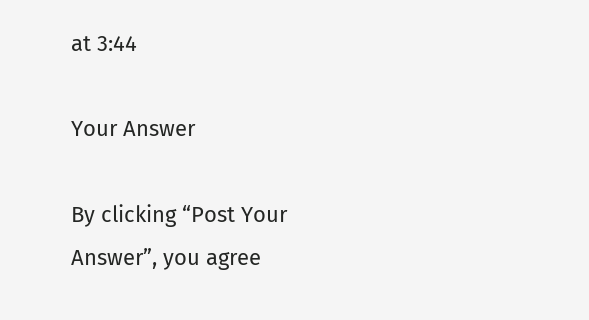at 3:44

Your Answer

By clicking “Post Your Answer”, you agree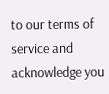to our terms of service and acknowledge you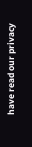have read our privacy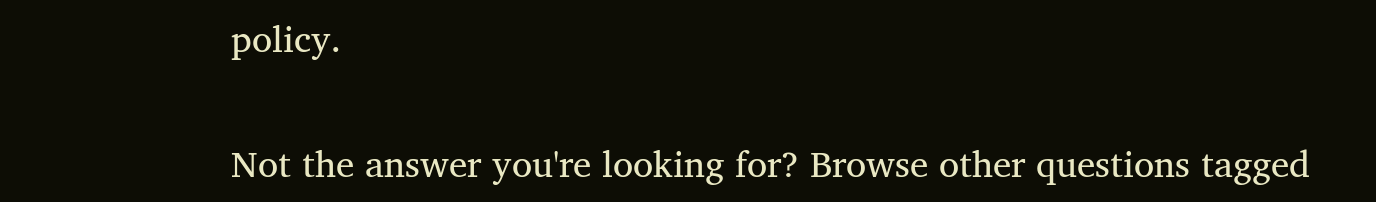policy.

Not the answer you're looking for? Browse other questions tagged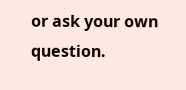or ask your own question.